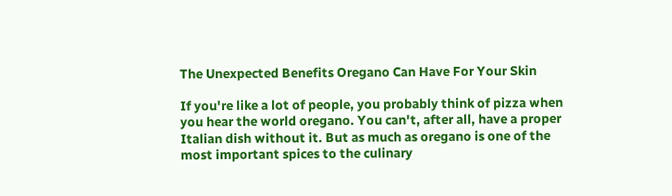The Unexpected Benefits Oregano Can Have For Your Skin

If you're like a lot of people, you probably think of pizza when you hear the world oregano. You can't, after all, have a proper Italian dish without it. But as much as oregano is one of the most important spices to the culinary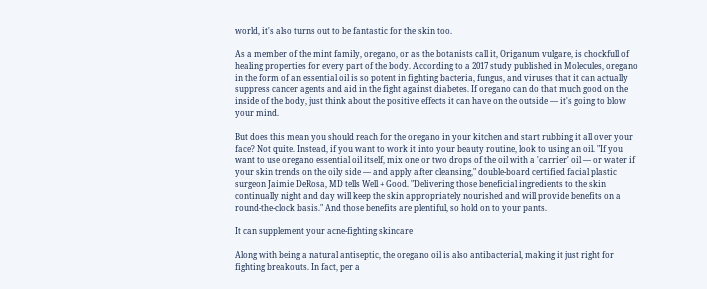world, it's also turns out to be fantastic for the skin too.

As a member of the mint family, oregano, or as the botanists call it, Origanum vulgare, is chockfull of healing properties for every part of the body. According to a 2017 study published in Molecules, oregano in the form of an essential oil is so potent in fighting bacteria, fungus, and viruses that it can actually suppress cancer agents and aid in the fight against diabetes. If oregano can do that much good on the inside of the body, just think about the positive effects it can have on the outside — it's going to blow your mind.

But does this mean you should reach for the oregano in your kitchen and start rubbing it all over your face? Not quite. Instead, if you want to work it into your beauty routine, look to using an oil. "If you want to use oregano essential oil itself, mix one or two drops of the oil with a 'carrier' oil — or water if your skin trends on the oily side — and apply after cleansing," double-board certified facial plastic surgeon Jaimie DeRosa, MD tells Well + Good. "Delivering those beneficial ingredients to the skin continually night and day will keep the skin appropriately nourished and will provide benefits on a round-the-clock basis." And those benefits are plentiful, so hold on to your pants.

It can supplement your acne-fighting skincare

Along with being a natural antiseptic, the oregano oil is also antibacterial, making it just right for fighting breakouts. In fact, per a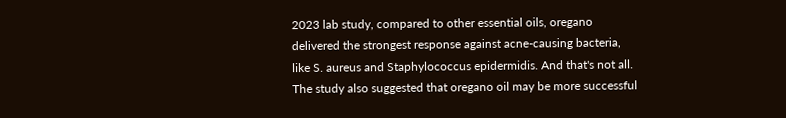2023 lab study, compared to other essential oils, oregano delivered the strongest response against acne-causing bacteria, like S. aureus and Staphylococcus epidermidis. And that's not all. The study also suggested that oregano oil may be more successful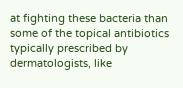at fighting these bacteria than some of the topical antibiotics typically prescribed by dermatologists, like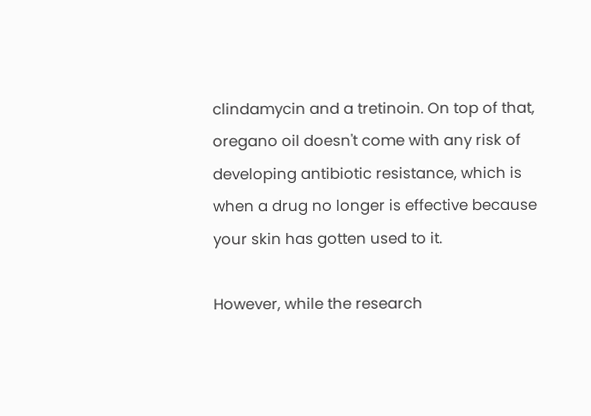clindamycin and a tretinoin. On top of that, oregano oil doesn't come with any risk of developing antibiotic resistance, which is when a drug no longer is effective because your skin has gotten used to it.

However, while the research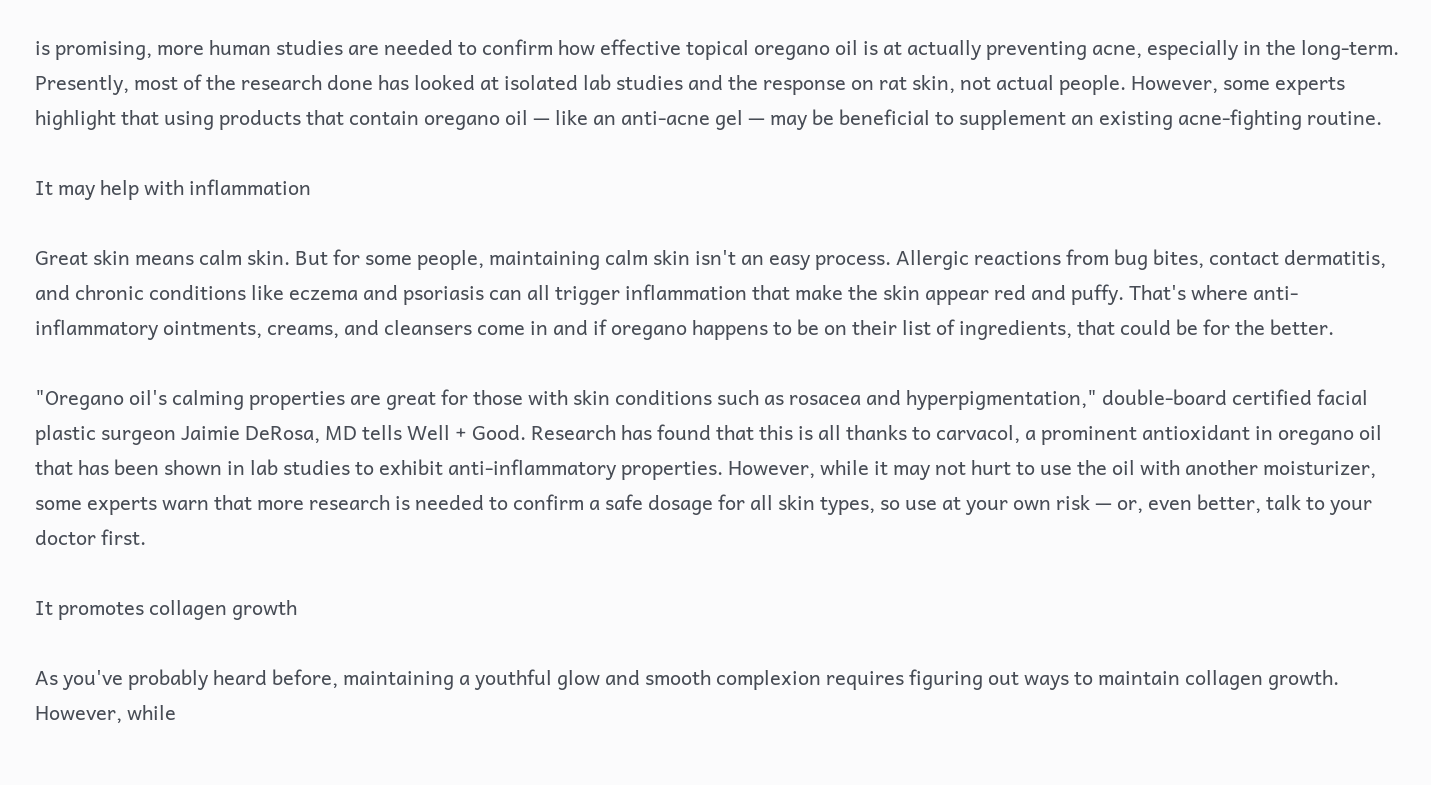is promising, more human studies are needed to confirm how effective topical oregano oil is at actually preventing acne, especially in the long-term. Presently, most of the research done has looked at isolated lab studies and the response on rat skin, not actual people. However, some experts highlight that using products that contain oregano oil — like an anti-acne gel — may be beneficial to supplement an existing acne-fighting routine.

It may help with inflammation

Great skin means calm skin. But for some people, maintaining calm skin isn't an easy process. Allergic reactions from bug bites, contact dermatitis, and chronic conditions like eczema and psoriasis can all trigger inflammation that make the skin appear red and puffy. That's where anti-inflammatory ointments, creams, and cleansers come in and if oregano happens to be on their list of ingredients, that could be for the better.

"Oregano oil's calming properties are great for those with skin conditions such as rosacea and hyperpigmentation," double-board certified facial plastic surgeon Jaimie DeRosa, MD tells Well + Good. Research has found that this is all thanks to carvacol, a prominent antioxidant in oregano oil that has been shown in lab studies to exhibit anti-inflammatory properties. However, while it may not hurt to use the oil with another moisturizer, some experts warn that more research is needed to confirm a safe dosage for all skin types, so use at your own risk — or, even better, talk to your doctor first.

It promotes collagen growth

As you've probably heard before, maintaining a youthful glow and smooth complexion requires figuring out ways to maintain collagen growth. However, while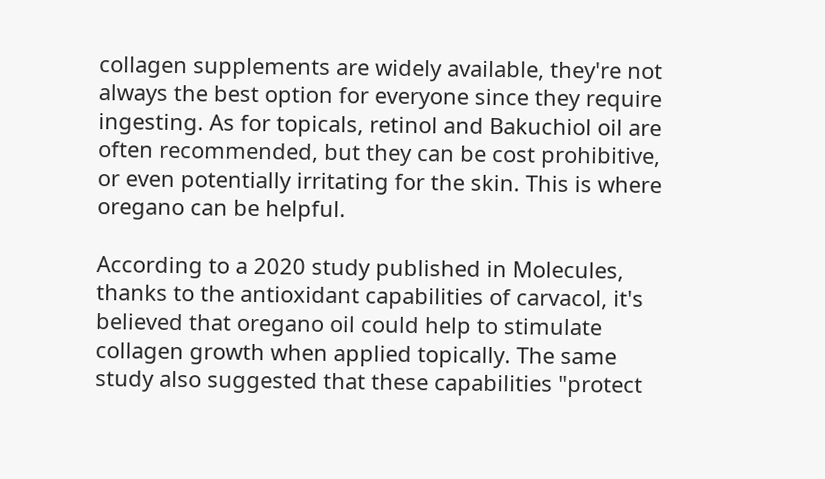collagen supplements are widely available, they're not always the best option for everyone since they require ingesting. As for topicals, retinol and Bakuchiol oil are often recommended, but they can be cost prohibitive, or even potentially irritating for the skin. This is where oregano can be helpful.

According to a 2020 study published in Molecules, thanks to the antioxidant capabilities of carvacol, it's believed that oregano oil could help to stimulate collagen growth when applied topically. The same study also suggested that these capabilities "protect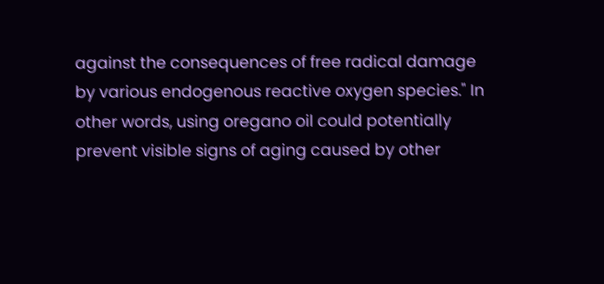against the consequences of free radical damage by various endogenous reactive oxygen species." In other words, using oregano oil could potentially prevent visible signs of aging caused by other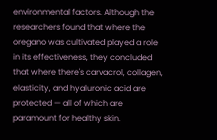environmental factors. Although the researchers found that where the oregano was cultivated played a role in its effectiveness, they concluded that where there's carvacrol, collagen, elasticity, and hyaluronic acid are protected — all of which are paramount for healthy skin.